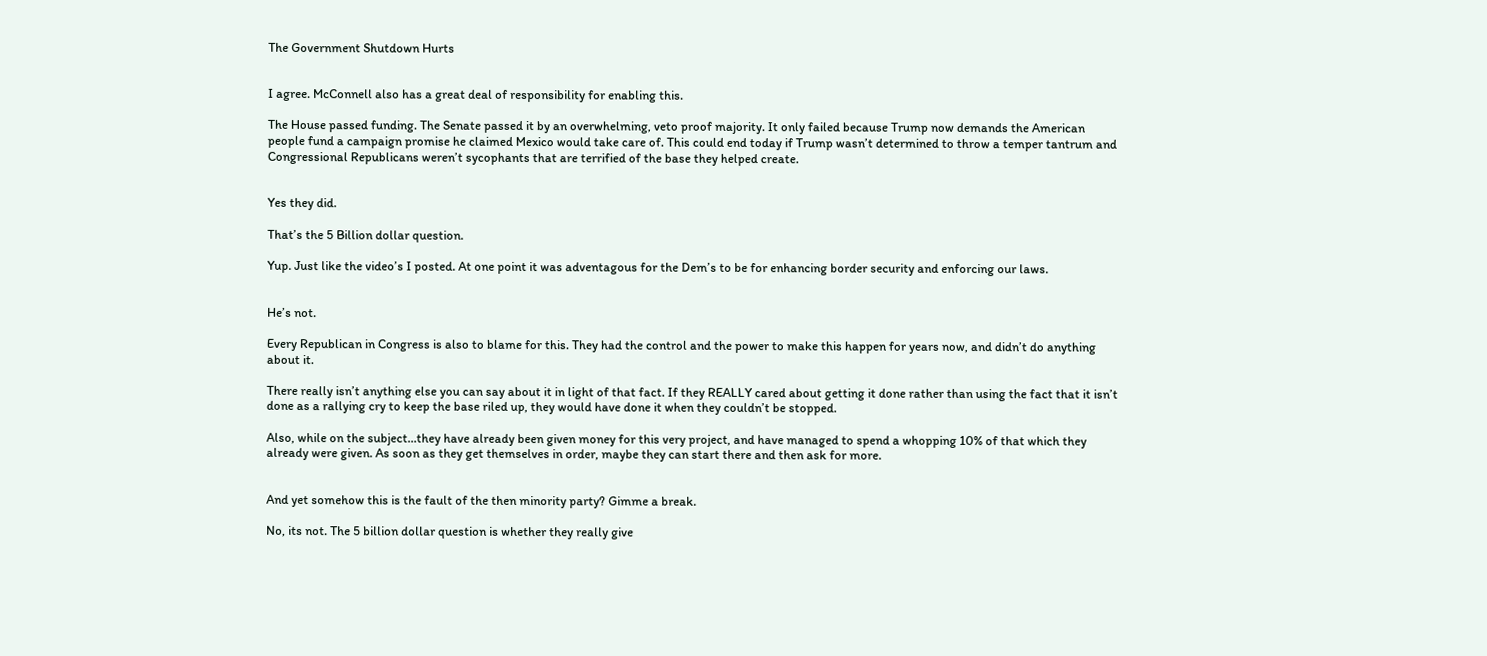The Government Shutdown Hurts


I agree. McConnell also has a great deal of responsibility for enabling this.

The House passed funding. The Senate passed it by an overwhelming, veto proof majority. It only failed because Trump now demands the American people fund a campaign promise he claimed Mexico would take care of. This could end today if Trump wasn’t determined to throw a temper tantrum and Congressional Republicans weren’t sycophants that are terrified of the base they helped create.


Yes they did.

That’s the 5 Billion dollar question.

Yup. Just like the video’s I posted. At one point it was adventagous for the Dem’s to be for enhancing border security and enforcing our laws.


He’s not.

Every Republican in Congress is also to blame for this. They had the control and the power to make this happen for years now, and didn’t do anything about it.

There really isn’t anything else you can say about it in light of that fact. If they REALLY cared about getting it done rather than using the fact that it isn’t done as a rallying cry to keep the base riled up, they would have done it when they couldn’t be stopped.

Also, while on the subject…they have already been given money for this very project, and have managed to spend a whopping 10% of that which they already were given. As soon as they get themselves in order, maybe they can start there and then ask for more.


And yet somehow this is the fault of the then minority party? Gimme a break.

No, its not. The 5 billion dollar question is whether they really give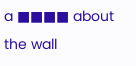a ■■■■ about the wall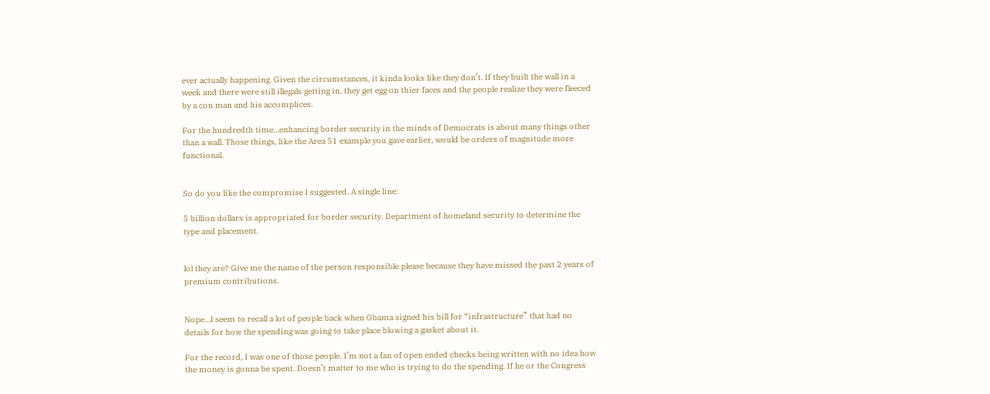ever actually happening. Given the circumstances, it kinda looks like they don’t. If they built the wall in a week and there were still illegals getting in, they get egg on thier faces and the people realize they were fleeced by a con man and his accomplices.

For the hundredth time…enhancing border security in the minds of Democrats is about many things other than a wall. Those things, like the Area 51 example you gave earlier, would be orders of magnitude more functional.


So do you like the compromise I suggested. A single line:

5 billion dollars is appropriated for border security. Department of homeland security to determine the type and placement.


lol they are? Give me the name of the person responsible please because they have missed the past 2 years of premium contributions.


Nope…I seem to recall a lot of people back when Obama signed his bill for “infrastructure” that had no details for how the spending was going to take place blowing a gasket about it.

For the record, I was one of those people. I’m not a fan of open ended checks being written with no idea how the money is gonna be spent. Doesn’t matter to me who is trying to do the spending. If he or the Congress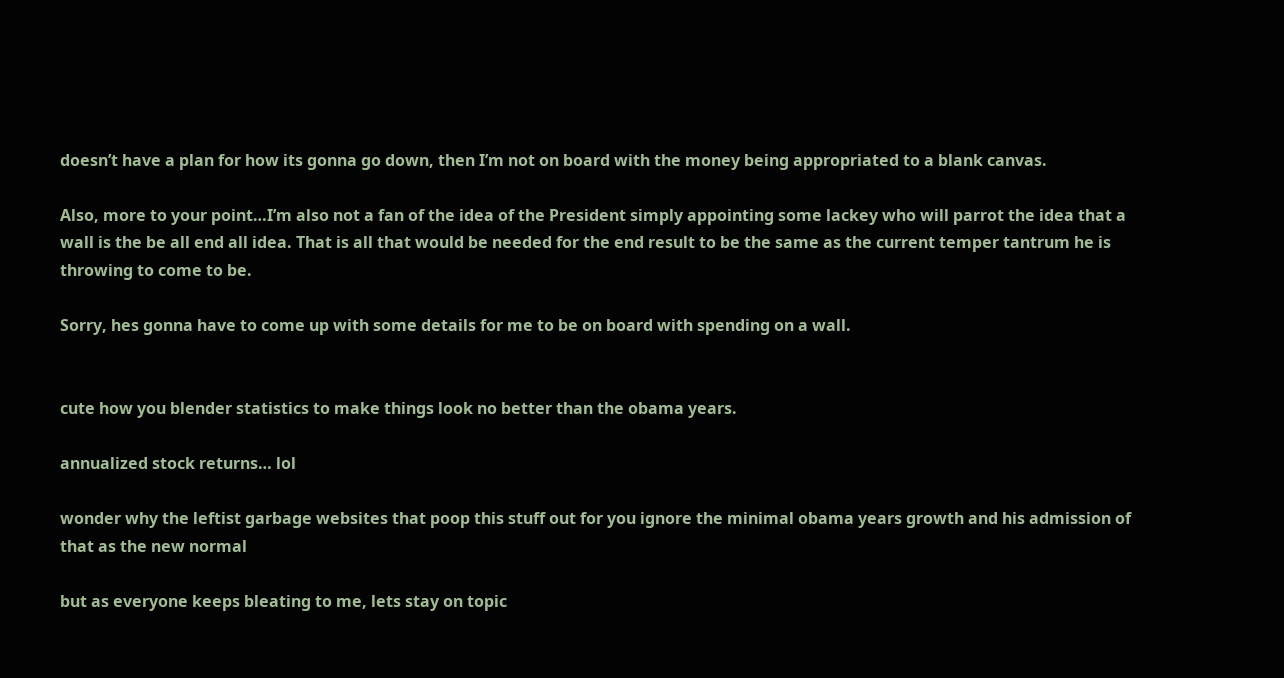doesn’t have a plan for how its gonna go down, then I’m not on board with the money being appropriated to a blank canvas.

Also, more to your point…I’m also not a fan of the idea of the President simply appointing some lackey who will parrot the idea that a wall is the be all end all idea. That is all that would be needed for the end result to be the same as the current temper tantrum he is throwing to come to be.

Sorry, hes gonna have to come up with some details for me to be on board with spending on a wall.


cute how you blender statistics to make things look no better than the obama years.

annualized stock returns… lol

wonder why the leftist garbage websites that poop this stuff out for you ignore the minimal obama years growth and his admission of that as the new normal

but as everyone keeps bleating to me, lets stay on topic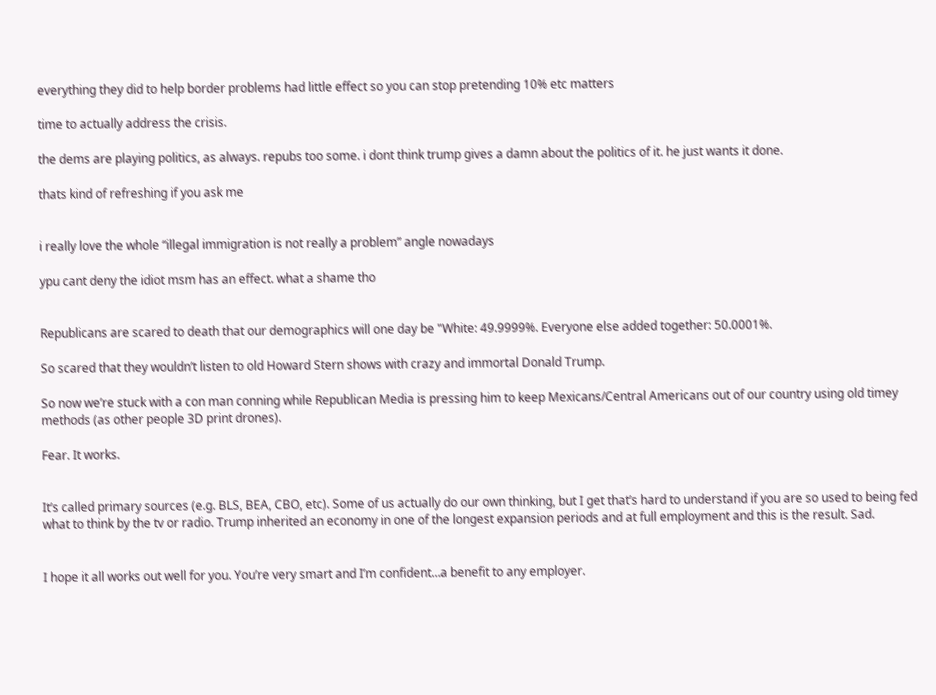everything they did to help border problems had little effect so you can stop pretending 10% etc matters

time to actually address the crisis.

the dems are playing politics, as always. repubs too some. i dont think trump gives a damn about the politics of it. he just wants it done.

thats kind of refreshing if you ask me


i really love the whole “illegal immigration is not really a problem” angle nowadays

ypu cant deny the idiot msm has an effect. what a shame tho


Republicans are scared to death that our demographics will one day be "White: 49.9999%. Everyone else added together: 50.0001%.

So scared that they wouldn’t listen to old Howard Stern shows with crazy and immortal Donald Trump.

So now we’re stuck with a con man conning while Republican Media is pressing him to keep Mexicans/Central Americans out of our country using old timey methods (as other people 3D print drones).

Fear. It works.


It’s called primary sources (e.g. BLS, BEA, CBO, etc). Some of us actually do our own thinking, but I get that’s hard to understand if you are so used to being fed what to think by the tv or radio. Trump inherited an economy in one of the longest expansion periods and at full employment and this is the result. Sad.


I hope it all works out well for you. You’re very smart and I’m confident…a benefit to any employer.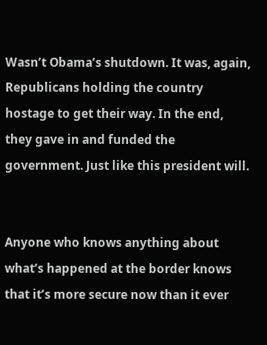Wasn’t Obama’s shutdown. It was, again, Republicans holding the country hostage to get their way. In the end, they gave in and funded the government. Just like this president will.


Anyone who knows anything about what’s happened at the border knows that it’s more secure now than it ever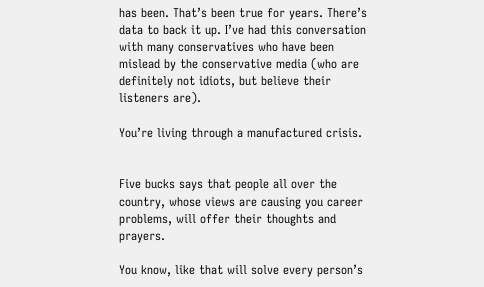has been. That’s been true for years. There’s data to back it up. I’ve had this conversation with many conservatives who have been mislead by the conservative media (who are definitely not idiots, but believe their listeners are).

You’re living through a manufactured crisis.


Five bucks says that people all over the country, whose views are causing you career problems, will offer their thoughts and prayers.

You know, like that will solve every person’s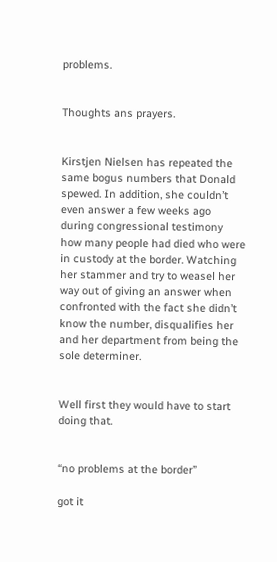problems.


Thoughts ans prayers.


Kirstjen Nielsen has repeated the same bogus numbers that Donald spewed. In addition, she couldn’t even answer a few weeks ago during congressional testimony how many people had died who were in custody at the border. Watching her stammer and try to weasel her way out of giving an answer when confronted with the fact she didn’t know the number, disqualifies her and her department from being the sole determiner.


Well first they would have to start doing that.


“no problems at the border”

got it